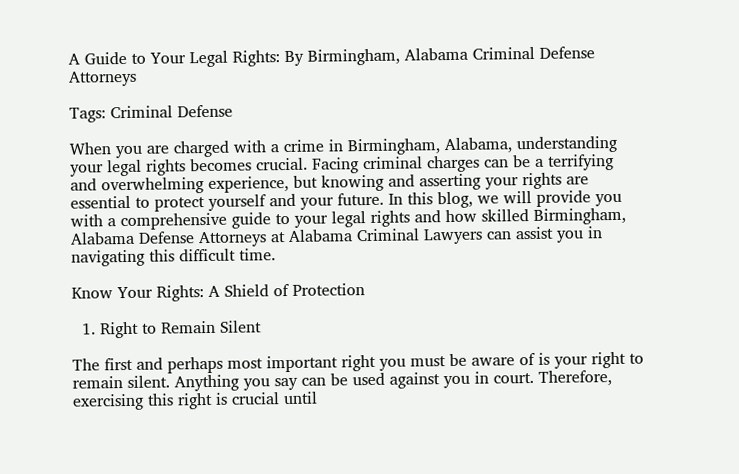A Guide to Your Legal Rights: By Birmingham, Alabama Criminal Defense Attorneys

Tags: Criminal Defense

When you are charged with a crime in Birmingham, Alabama, understanding your legal rights becomes crucial. Facing criminal charges can be a terrifying and overwhelming experience, but knowing and asserting your rights are essential to protect yourself and your future. In this blog, we will provide you with a comprehensive guide to your legal rights and how skilled Birmingham, Alabama Defense Attorneys at Alabama Criminal Lawyers can assist you in navigating this difficult time.

Know Your Rights: A Shield of Protection

  1. Right to Remain Silent

The first and perhaps most important right you must be aware of is your right to remain silent. Anything you say can be used against you in court. Therefore, exercising this right is crucial until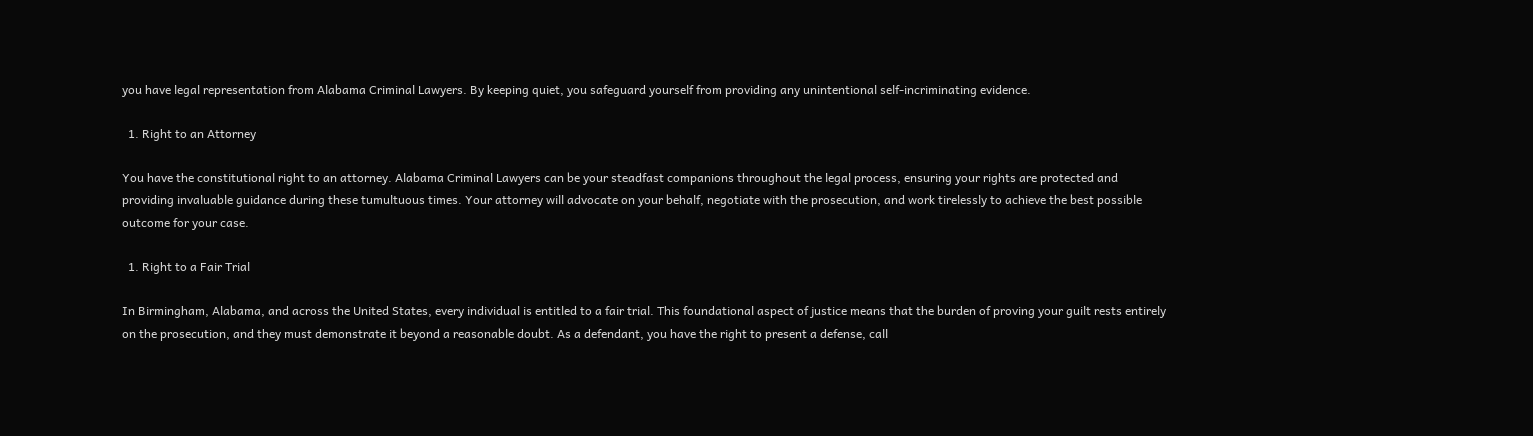you have legal representation from Alabama Criminal Lawyers. By keeping quiet, you safeguard yourself from providing any unintentional self-incriminating evidence.

  1. Right to an Attorney

You have the constitutional right to an attorney. Alabama Criminal Lawyers can be your steadfast companions throughout the legal process, ensuring your rights are protected and providing invaluable guidance during these tumultuous times. Your attorney will advocate on your behalf, negotiate with the prosecution, and work tirelessly to achieve the best possible outcome for your case.

  1. Right to a Fair Trial

In Birmingham, Alabama, and across the United States, every individual is entitled to a fair trial. This foundational aspect of justice means that the burden of proving your guilt rests entirely on the prosecution, and they must demonstrate it beyond a reasonable doubt. As a defendant, you have the right to present a defense, call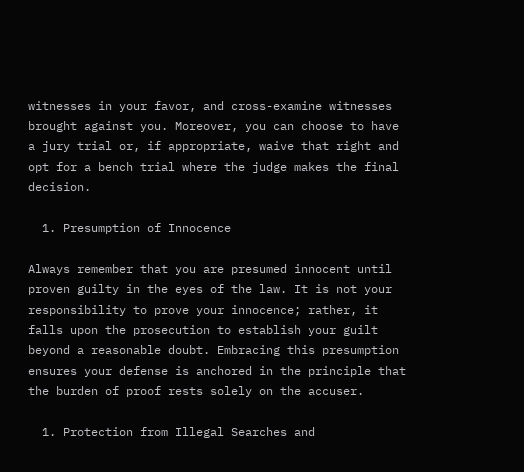witnesses in your favor, and cross-examine witnesses brought against you. Moreover, you can choose to have a jury trial or, if appropriate, waive that right and opt for a bench trial where the judge makes the final decision.

  1. Presumption of Innocence

Always remember that you are presumed innocent until proven guilty in the eyes of the law. It is not your responsibility to prove your innocence; rather, it falls upon the prosecution to establish your guilt beyond a reasonable doubt. Embracing this presumption ensures your defense is anchored in the principle that the burden of proof rests solely on the accuser.

  1. Protection from Illegal Searches and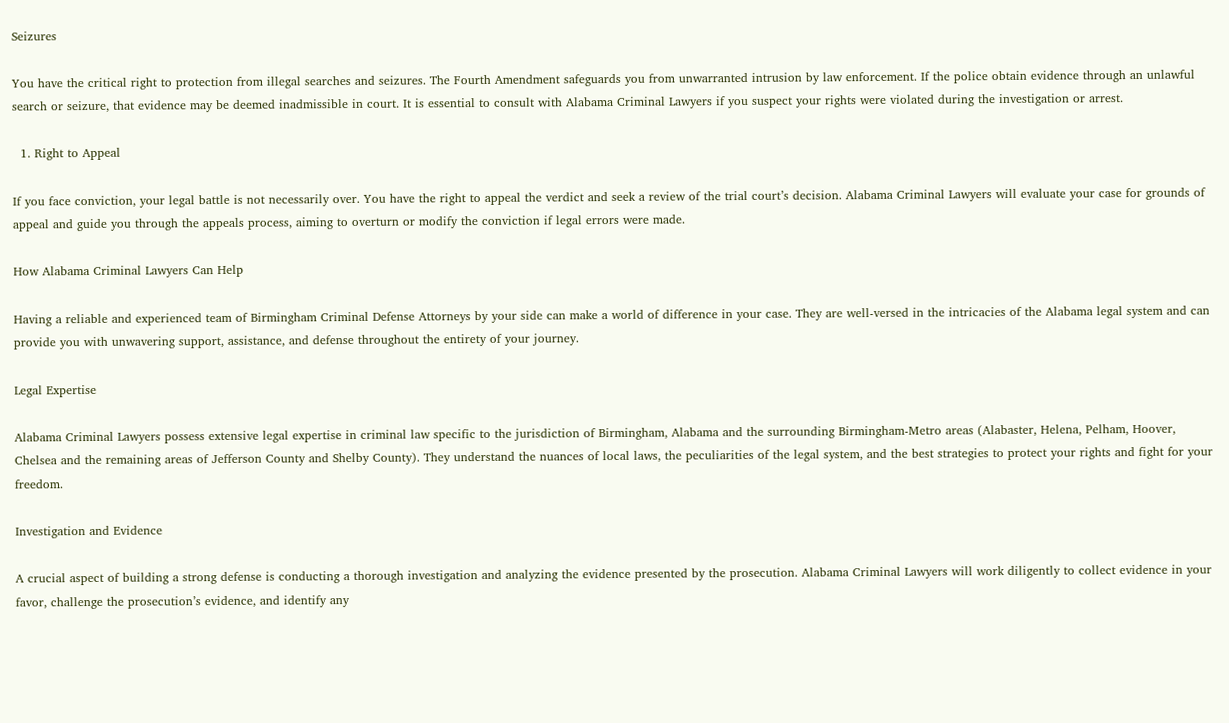Seizures

You have the critical right to protection from illegal searches and seizures. The Fourth Amendment safeguards you from unwarranted intrusion by law enforcement. If the police obtain evidence through an unlawful search or seizure, that evidence may be deemed inadmissible in court. It is essential to consult with Alabama Criminal Lawyers if you suspect your rights were violated during the investigation or arrest.

  1. Right to Appeal

If you face conviction, your legal battle is not necessarily over. You have the right to appeal the verdict and seek a review of the trial court’s decision. Alabama Criminal Lawyers will evaluate your case for grounds of appeal and guide you through the appeals process, aiming to overturn or modify the conviction if legal errors were made.

How Alabama Criminal Lawyers Can Help

Having a reliable and experienced team of Birmingham Criminal Defense Attorneys by your side can make a world of difference in your case. They are well-versed in the intricacies of the Alabama legal system and can provide you with unwavering support, assistance, and defense throughout the entirety of your journey.

Legal Expertise

Alabama Criminal Lawyers possess extensive legal expertise in criminal law specific to the jurisdiction of Birmingham, Alabama and the surrounding Birmingham-Metro areas (Alabaster, Helena, Pelham, Hoover, Chelsea and the remaining areas of Jefferson County and Shelby County). They understand the nuances of local laws, the peculiarities of the legal system, and the best strategies to protect your rights and fight for your freedom.

Investigation and Evidence

A crucial aspect of building a strong defense is conducting a thorough investigation and analyzing the evidence presented by the prosecution. Alabama Criminal Lawyers will work diligently to collect evidence in your favor, challenge the prosecution’s evidence, and identify any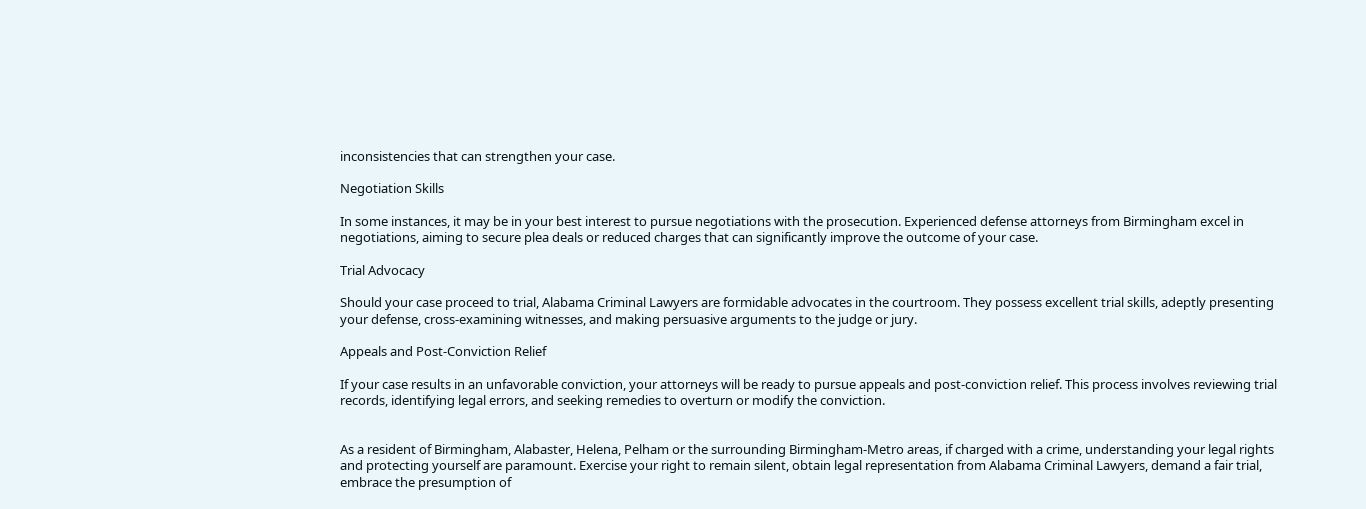inconsistencies that can strengthen your case.

Negotiation Skills

In some instances, it may be in your best interest to pursue negotiations with the prosecution. Experienced defense attorneys from Birmingham excel in negotiations, aiming to secure plea deals or reduced charges that can significantly improve the outcome of your case.

Trial Advocacy

Should your case proceed to trial, Alabama Criminal Lawyers are formidable advocates in the courtroom. They possess excellent trial skills, adeptly presenting your defense, cross-examining witnesses, and making persuasive arguments to the judge or jury.

Appeals and Post-Conviction Relief

If your case results in an unfavorable conviction, your attorneys will be ready to pursue appeals and post-conviction relief. This process involves reviewing trial records, identifying legal errors, and seeking remedies to overturn or modify the conviction.


As a resident of Birmingham, Alabaster, Helena, Pelham or the surrounding Birmingham-Metro areas, if charged with a crime, understanding your legal rights and protecting yourself are paramount. Exercise your right to remain silent, obtain legal representation from Alabama Criminal Lawyers, demand a fair trial, embrace the presumption of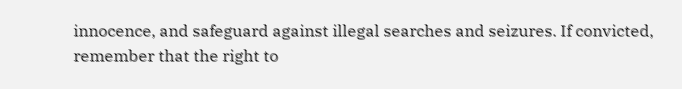innocence, and safeguard against illegal searches and seizures. If convicted, remember that the right to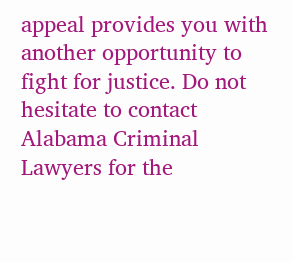appeal provides you with another opportunity to fight for justice. Do not hesitate to contact Alabama Criminal Lawyers for the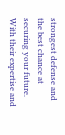strongest defense and the best chance at securing your future. With their expertise and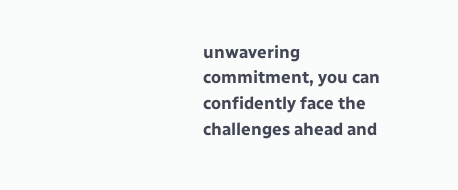unwavering commitment, you can confidently face the challenges ahead and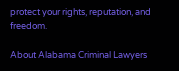protect your rights, reputation, and freedom.

About Alabama Criminal Lawyers